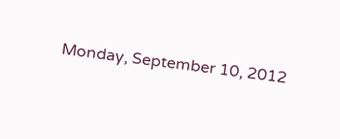Monday, September 10, 2012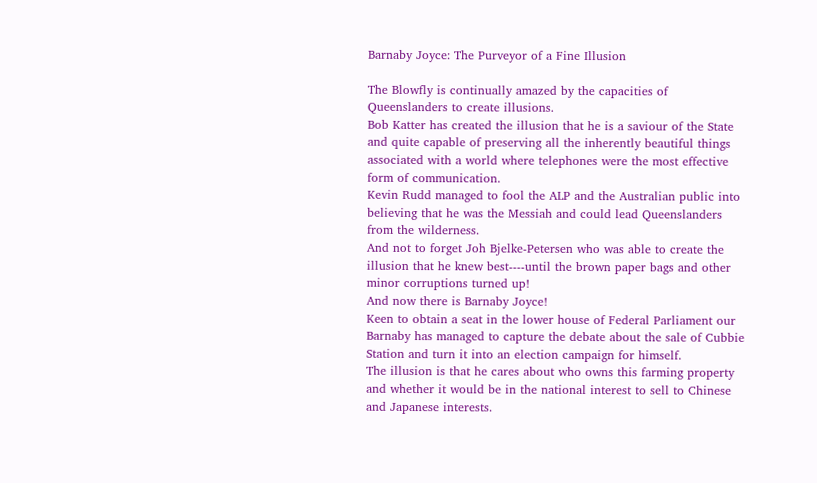Barnaby Joyce: The Purveyor of a Fine Illusion

The Blowfly is continually amazed by the capacities of Queenslanders to create illusions.
Bob Katter has created the illusion that he is a saviour of the State and quite capable of preserving all the inherently beautiful things associated with a world where telephones were the most effective form of communication.
Kevin Rudd managed to fool the ALP and the Australian public into believing that he was the Messiah and could lead Queenslanders from the wilderness.
And not to forget Joh Bjelke-Petersen who was able to create the illusion that he knew best----until the brown paper bags and other minor corruptions turned up!
And now there is Barnaby Joyce!
Keen to obtain a seat in the lower house of Federal Parliament our Barnaby has managed to capture the debate about the sale of Cubbie Station and turn it into an election campaign for himself.
The illusion is that he cares about who owns this farming property and whether it would be in the national interest to sell to Chinese and Japanese interests.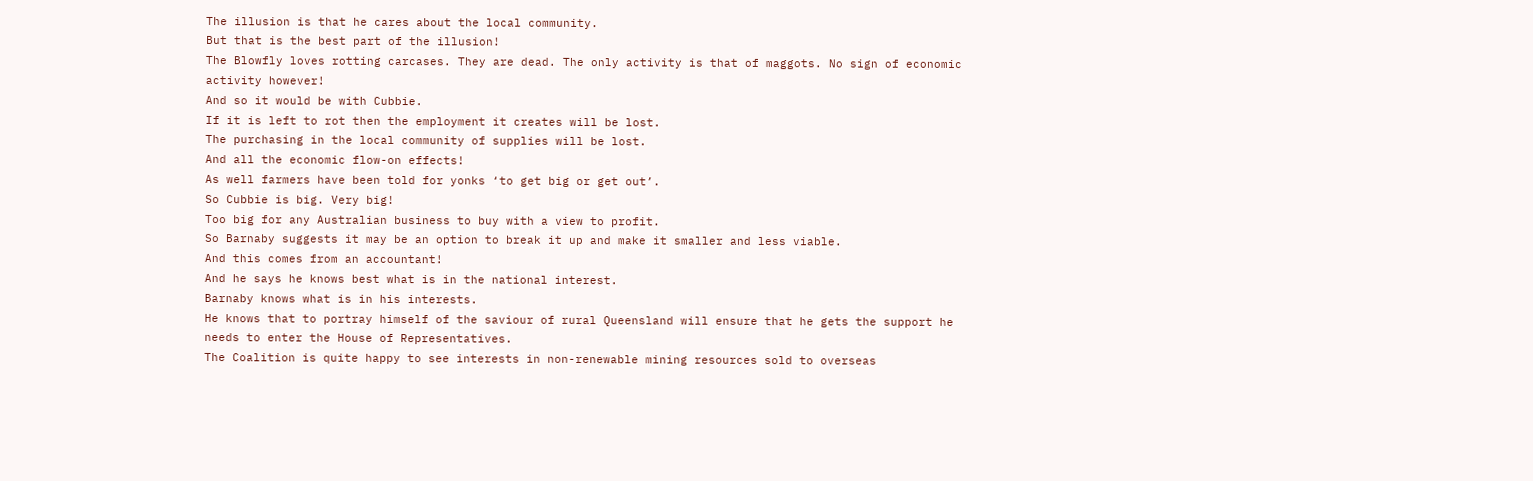The illusion is that he cares about the local community.
But that is the best part of the illusion!
The Blowfly loves rotting carcases. They are dead. The only activity is that of maggots. No sign of economic activity however!
And so it would be with Cubbie.
If it is left to rot then the employment it creates will be lost.
The purchasing in the local community of supplies will be lost.
And all the economic flow-on effects!
As well farmers have been told for yonks ‘to get big or get out’.
So Cubbie is big. Very big!
Too big for any Australian business to buy with a view to profit.
So Barnaby suggests it may be an option to break it up and make it smaller and less viable.
And this comes from an accountant!
And he says he knows best what is in the national interest.
Barnaby knows what is in his interests.
He knows that to portray himself of the saviour of rural Queensland will ensure that he gets the support he needs to enter the House of Representatives.
The Coalition is quite happy to see interests in non-renewable mining resources sold to overseas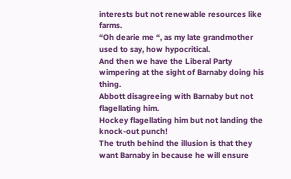interests but not renewable resources like farms.
“Oh dearie me “, as my late grandmother used to say, how hypocritical.
And then we have the Liberal Party wimpering at the sight of Barnaby doing his thing.
Abbott disagreeing with Barnaby but not flagellating him.
Hockey flagellating him but not landing the knock-out punch!
The truth behind the illusion is that they want Barnaby in because he will ensure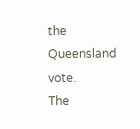the Queensland vote.
The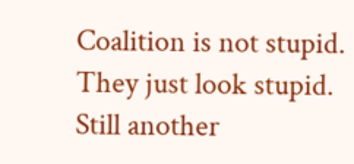Coalition is not stupid.
They just look stupid.
Still another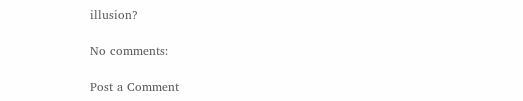illusion?

No comments:

Post a Comment